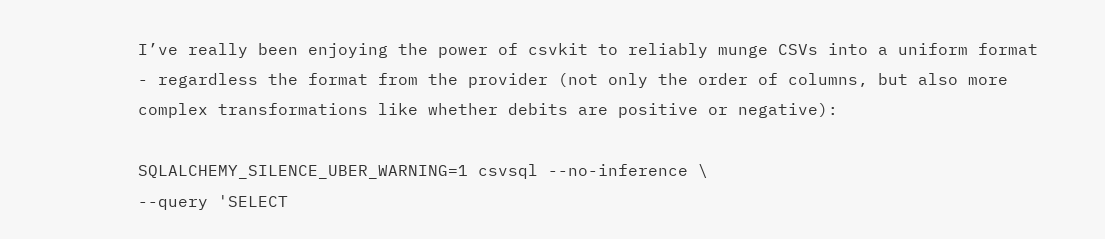I’ve really been enjoying the power of csvkit to reliably munge CSVs into a uniform format - regardless the format from the provider (not only the order of columns, but also more complex transformations like whether debits are positive or negative):

SQLALCHEMY_SILENCE_UBER_WARNING=1 csvsql --no-inference \
--query 'SELECT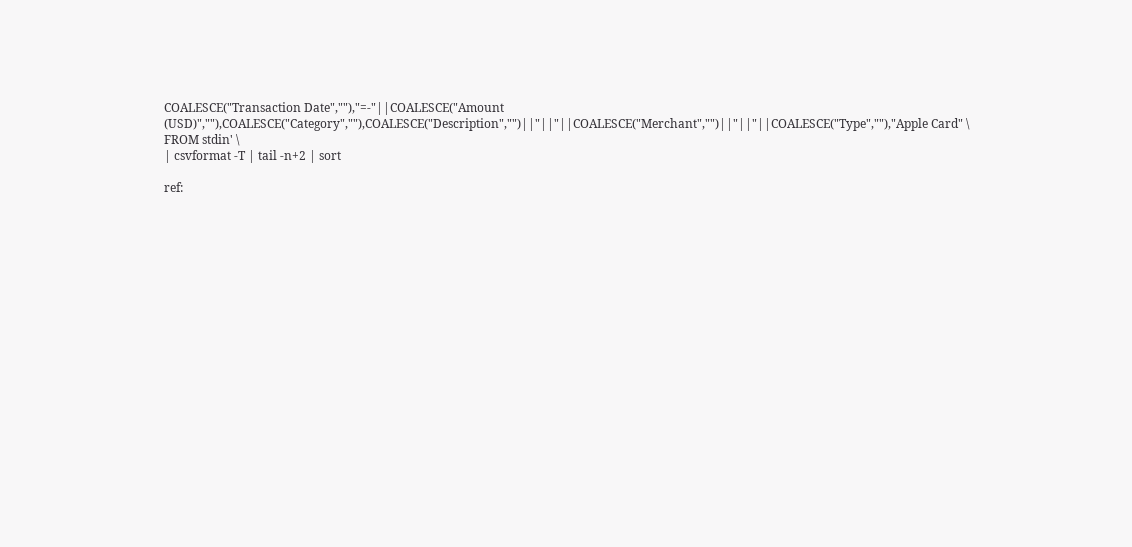COALESCE("Transaction Date",""),"=-"||COALESCE("Amount (USD)",""),COALESCE("Category",""),COALESCE("Description","")||"||"||COALESCE("Merchant","")||"||"||COALESCE("Type",""),"Apple Card" \
FROM stdin' \
| csvformat -T | tail -n+2 | sort

ref: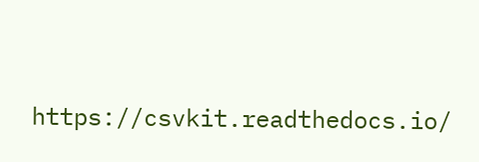https://csvkit.readthedocs.io/